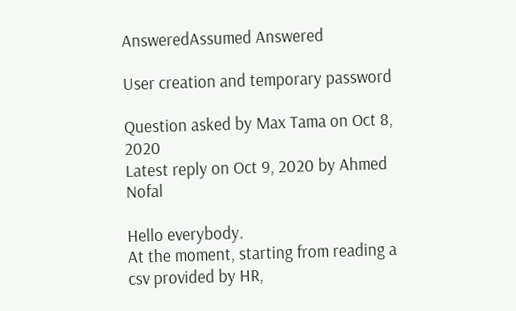AnsweredAssumed Answered

User creation and temporary password

Question asked by Max Tama on Oct 8, 2020
Latest reply on Oct 9, 2020 by Ahmed Nofal

Hello everybody.
At the moment, starting from reading a csv provided by HR,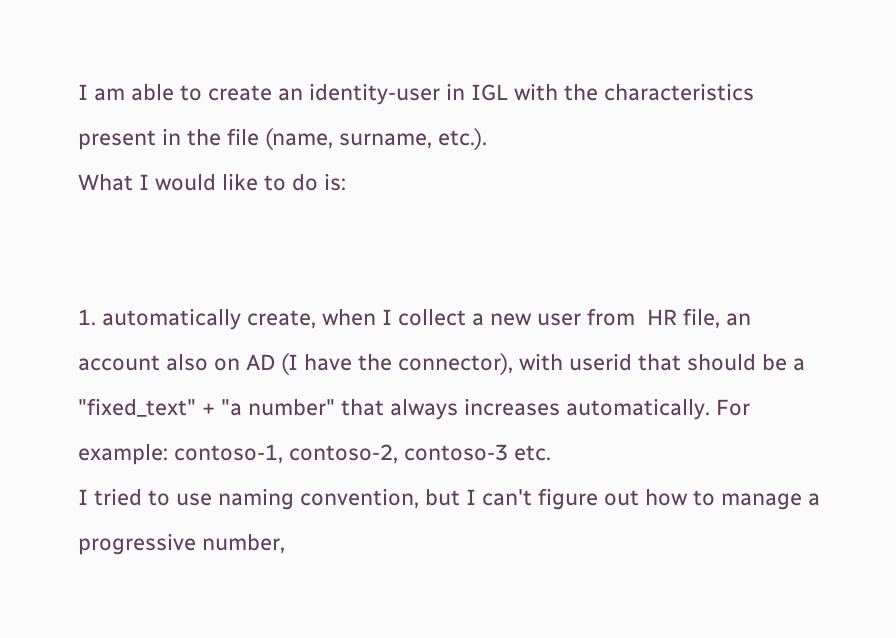I am able to create an identity-user in IGL with the characteristics present in the file (name, surname, etc.).
What I would like to do is:


1. automatically create, when I collect a new user from  HR file, an account also on AD (I have the connector), with userid that should be a "fixed_text" + "a number" that always increases automatically. For example: contoso-1, contoso-2, contoso-3 etc.
I tried to use naming convention, but I can't figure out how to manage a progressive number,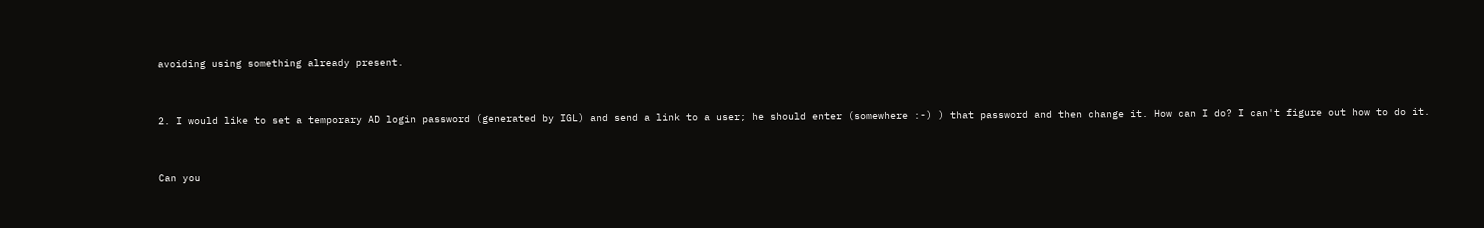avoiding using something already present.


2. I would like to set a temporary AD login password (generated by IGL) and send a link to a user; he should enter (somewhere :-) ) that password and then change it. How can I do? I can't figure out how to do it.


Can you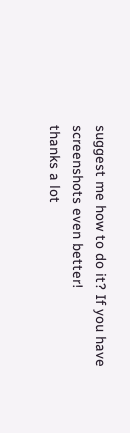suggest me how to do it? If you have screenshots even better!
thanks a lot